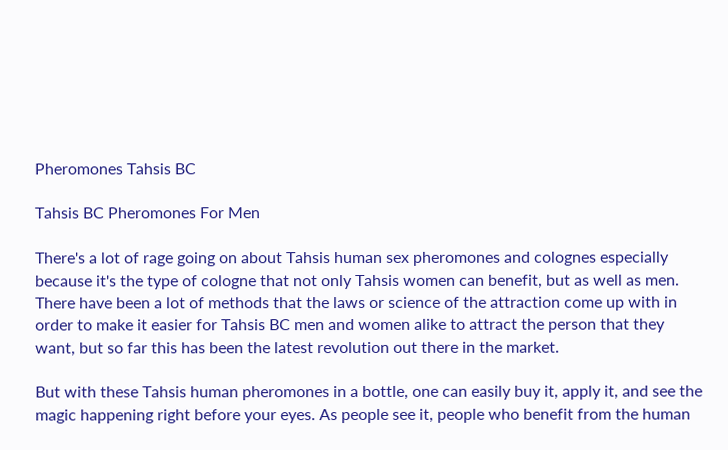Pheromones Tahsis BC

Tahsis BC Pheromones For Men

There's a lot of rage going on about Tahsis human sex pheromones and colognes especially because it's the type of cologne that not only Tahsis women can benefit, but as well as men. There have been a lot of methods that the laws or science of the attraction come up with in order to make it easier for Tahsis BC men and women alike to attract the person that they want, but so far this has been the latest revolution out there in the market.

But with these Tahsis human pheromones in a bottle, one can easily buy it, apply it, and see the magic happening right before your eyes. As people see it, people who benefit from the human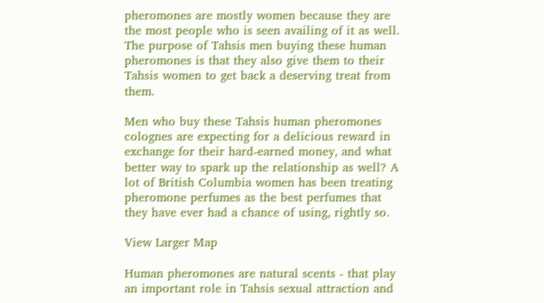pheromones are mostly women because they are the most people who is seen availing of it as well. The purpose of Tahsis men buying these human pheromones is that they also give them to their Tahsis women to get back a deserving treat from them.

Men who buy these Tahsis human pheromones colognes are expecting for a delicious reward in exchange for their hard-earned money, and what better way to spark up the relationship as well? A lot of British Columbia women has been treating pheromone perfumes as the best perfumes that they have ever had a chance of using, rightly so.

View Larger Map

Human pheromones are natural scents - that play an important role in Tahsis sexual attraction and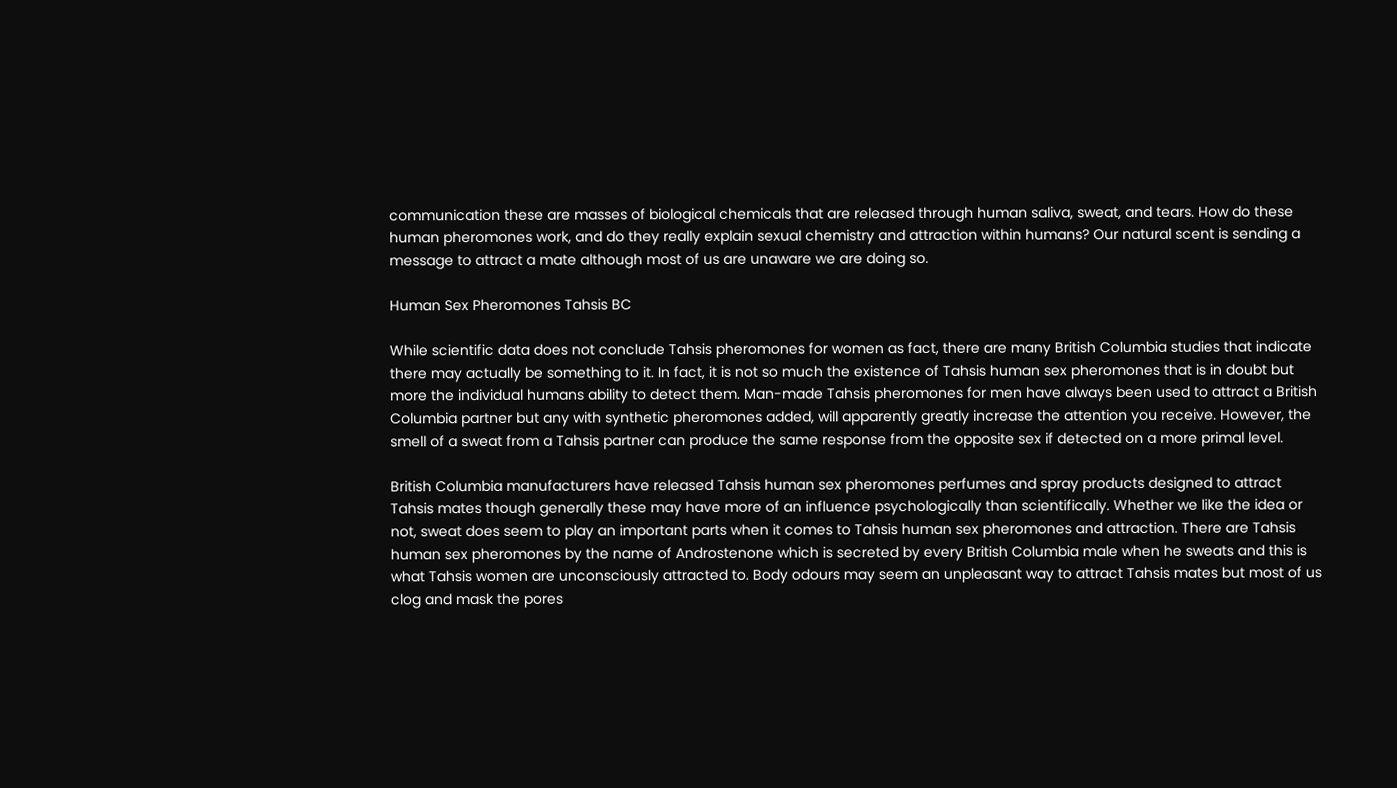communication these are masses of biological chemicals that are released through human saliva, sweat, and tears. How do these human pheromones work, and do they really explain sexual chemistry and attraction within humans? Our natural scent is sending a message to attract a mate although most of us are unaware we are doing so.

Human Sex Pheromones Tahsis BC

While scientific data does not conclude Tahsis pheromones for women as fact, there are many British Columbia studies that indicate there may actually be something to it. In fact, it is not so much the existence of Tahsis human sex pheromones that is in doubt but more the individual humans ability to detect them. Man-made Tahsis pheromones for men have always been used to attract a British Columbia partner but any with synthetic pheromones added, will apparently greatly increase the attention you receive. However, the smell of a sweat from a Tahsis partner can produce the same response from the opposite sex if detected on a more primal level.

British Columbia manufacturers have released Tahsis human sex pheromones perfumes and spray products designed to attract Tahsis mates though generally these may have more of an influence psychologically than scientifically. Whether we like the idea or not, sweat does seem to play an important parts when it comes to Tahsis human sex pheromones and attraction. There are Tahsis human sex pheromones by the name of Androstenone which is secreted by every British Columbia male when he sweats and this is what Tahsis women are unconsciously attracted to. Body odours may seem an unpleasant way to attract Tahsis mates but most of us clog and mask the pores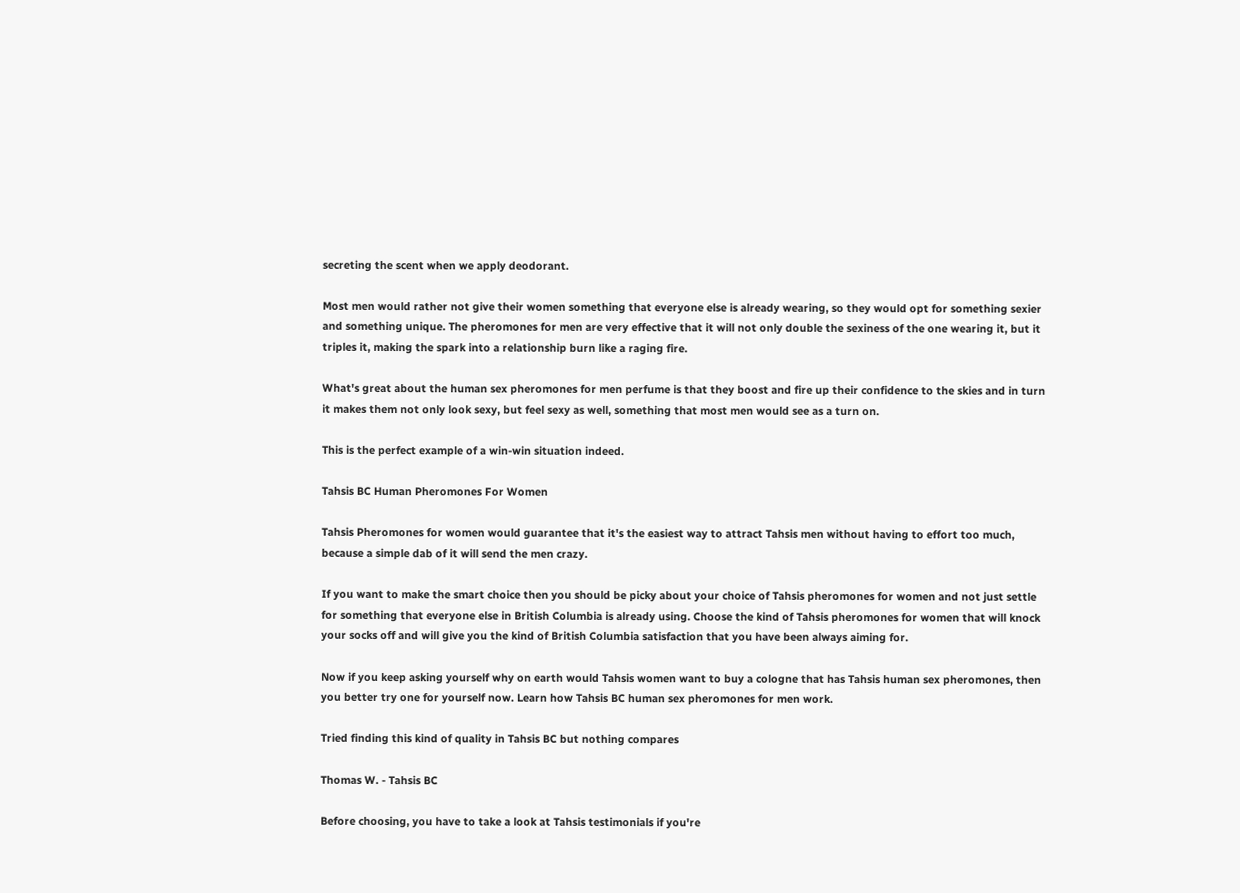secreting the scent when we apply deodorant.

Most men would rather not give their women something that everyone else is already wearing, so they would opt for something sexier and something unique. The pheromones for men are very effective that it will not only double the sexiness of the one wearing it, but it triples it, making the spark into a relationship burn like a raging fire.

What's great about the human sex pheromones for men perfume is that they boost and fire up their confidence to the skies and in turn it makes them not only look sexy, but feel sexy as well, something that most men would see as a turn on.

This is the perfect example of a win-win situation indeed.

Tahsis BC Human Pheromones For Women

Tahsis Pheromones for women would guarantee that it's the easiest way to attract Tahsis men without having to effort too much, because a simple dab of it will send the men crazy.

If you want to make the smart choice then you should be picky about your choice of Tahsis pheromones for women and not just settle for something that everyone else in British Columbia is already using. Choose the kind of Tahsis pheromones for women that will knock your socks off and will give you the kind of British Columbia satisfaction that you have been always aiming for.

Now if you keep asking yourself why on earth would Tahsis women want to buy a cologne that has Tahsis human sex pheromones, then you better try one for yourself now. Learn how Tahsis BC human sex pheromones for men work.

Tried finding this kind of quality in Tahsis BC but nothing compares

Thomas W. - Tahsis BC

Before choosing, you have to take a look at Tahsis testimonials if you're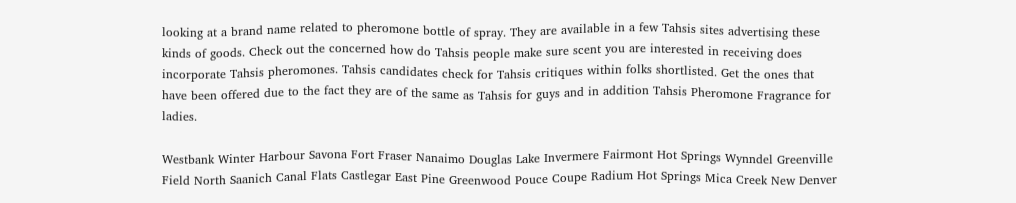looking at a brand name related to pheromone bottle of spray. They are available in a few Tahsis sites advertising these kinds of goods. Check out the concerned how do Tahsis people make sure scent you are interested in receiving does incorporate Tahsis pheromones. Tahsis candidates check for Tahsis critiques within folks shortlisted. Get the ones that have been offered due to the fact they are of the same as Tahsis for guys and in addition Tahsis Pheromone Fragrance for ladies.

Westbank Winter Harbour Savona Fort Fraser Nanaimo Douglas Lake Invermere Fairmont Hot Springs Wynndel Greenville Field North Saanich Canal Flats Castlegar East Pine Greenwood Pouce Coupe Radium Hot Springs Mica Creek New Denver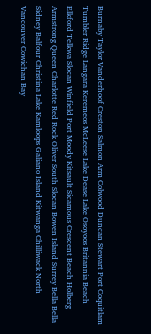Burnaby Taylor Vanderhoof Creston Salmon Arm Colwood Duncan Stewart Port Coquitlam Tumbler Ridge Langara Keremeos McLeese Lake Dease Lake Osoyoos Britannia Beach Elkford Telkwa Slocan Winfield Port Moody Kitsault Sicamous Crescent Beach Holberg Armstrong Queen Charlotte Red Rock Oliver South Slocan Bowen Island Surrey Bella Bella Sidney Balfour Christina Lake Kamloops Galiano Island Kitwanga Chilliwack North Vancouver Cowichan Bay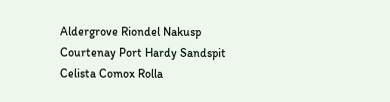Aldergrove Riondel Nakusp Courtenay Port Hardy Sandspit Celista Comox Rolla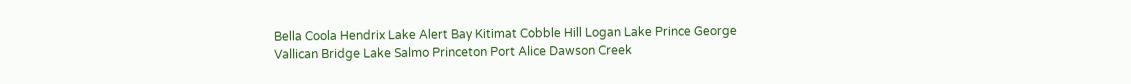Bella Coola Hendrix Lake Alert Bay Kitimat Cobble Hill Logan Lake Prince George Vallican Bridge Lake Salmo Princeton Port Alice Dawson Creek